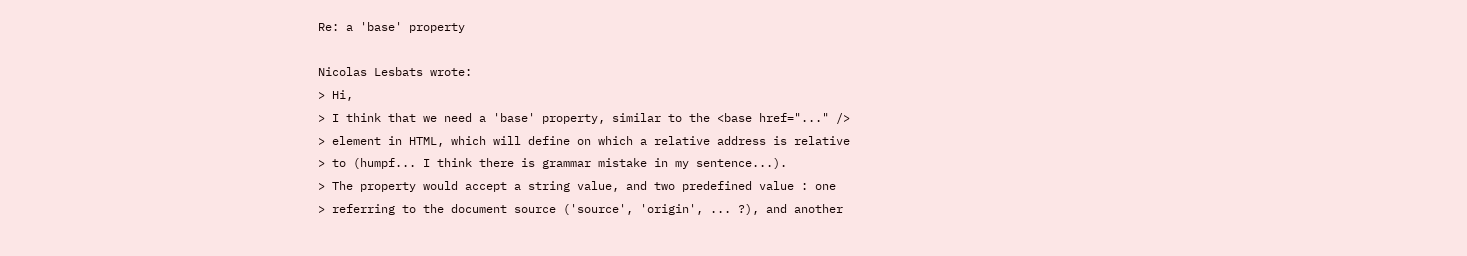Re: a 'base' property

Nicolas Lesbats wrote:
> Hi,
> I think that we need a 'base' property, similar to the <base href="..." />
> element in HTML, which will define on which a relative address is relative
> to (humpf... I think there is grammar mistake in my sentence...).
> The property would accept a string value, and two predefined value : one
> referring to the document source ('source', 'origin', ... ?), and another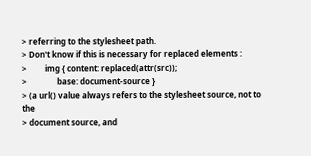> referring to the stylesheet path.
> Don't know if this is necessary for replaced elements :
>         img { content: replaced(attr(src));
>               base: document-source }
> (a url() value always refers to the stylesheet source, not to the
> document source, and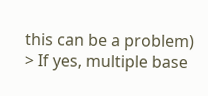this can be a problem)
> If yes, multiple base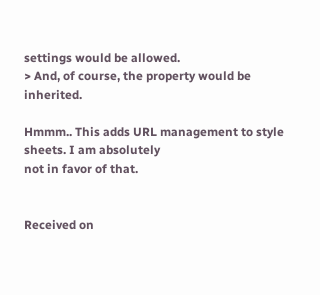settings would be allowed.
> And, of course, the property would be inherited.

Hmmm.. This adds URL management to style sheets. I am absolutely
not in favor of that.


Received on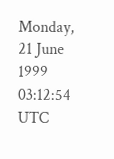Monday, 21 June 1999 03:12:54 UTC